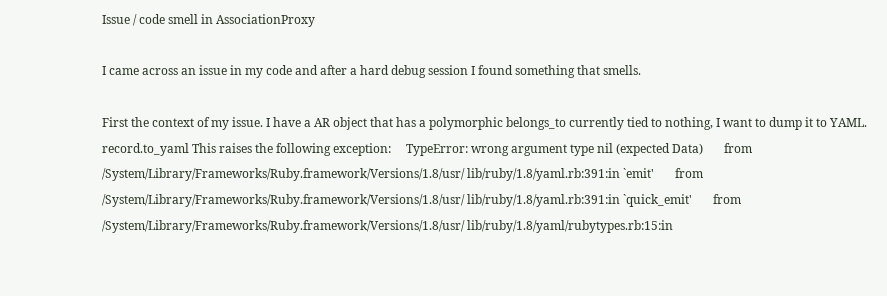Issue / code smell in AssociationProxy

I came across an issue in my code and after a hard debug session I found something that smells.

First the context of my issue. I have a AR object that has a polymorphic belongs_to currently tied to nothing, I want to dump it to YAML.     record.to_yaml This raises the following exception:     TypeError: wrong argument type nil (expected Data)       from /System/Library/Frameworks/Ruby.framework/Versions/1.8/usr/ lib/ruby/1.8/yaml.rb:391:in `emit'       from /System/Library/Frameworks/Ruby.framework/Versions/1.8/usr/ lib/ruby/1.8/yaml.rb:391:in `quick_emit'       from /System/Library/Frameworks/Ruby.framework/Versions/1.8/usr/ lib/ruby/1.8/yaml/rubytypes.rb:15:in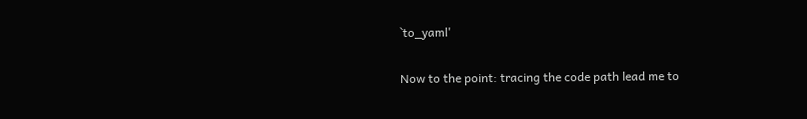`to_yaml'

Now to the point: tracing the code path lead me to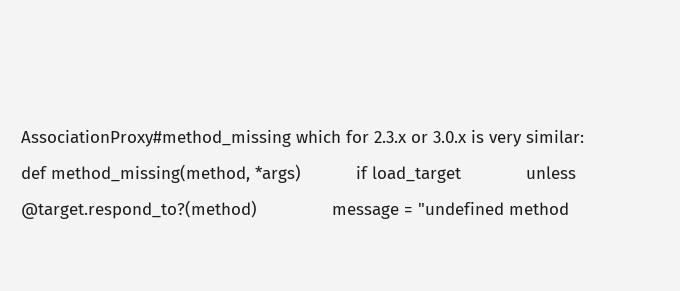AssociationProxy#method_missing which for 2.3.x or 3.0.x is very similar:         def method_missing(method, *args)           if load_target             unless @target.respond_to?(method)               message = "undefined method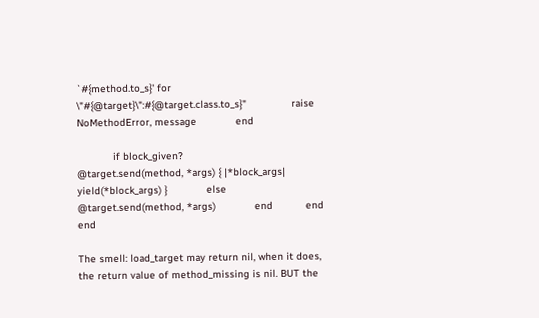`#{method.to_s}' for \"#{@target}\":#{@target.class.to_s}"               raise NoMethodError, message             end

            if block_given?               @target.send(method, *args) { |*block_args| yield(*block_args) }             else               @target.send(method, *args)             end           end         end

The smell: load_target may return nil, when it does, the return value of method_missing is nil. BUT the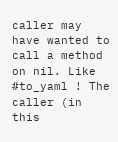caller may have wanted to call a method on nil. Like #to_yaml ! The caller (in this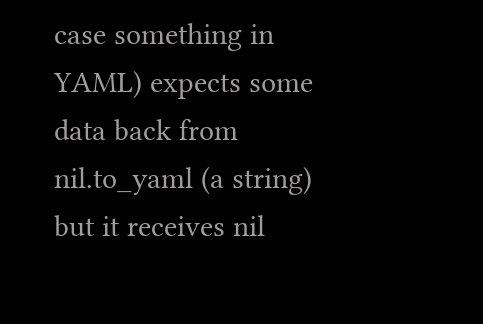case something in YAML) expects some data back from nil.to_yaml (a string) but it receives nil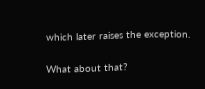which later raises the exception.

What about that?